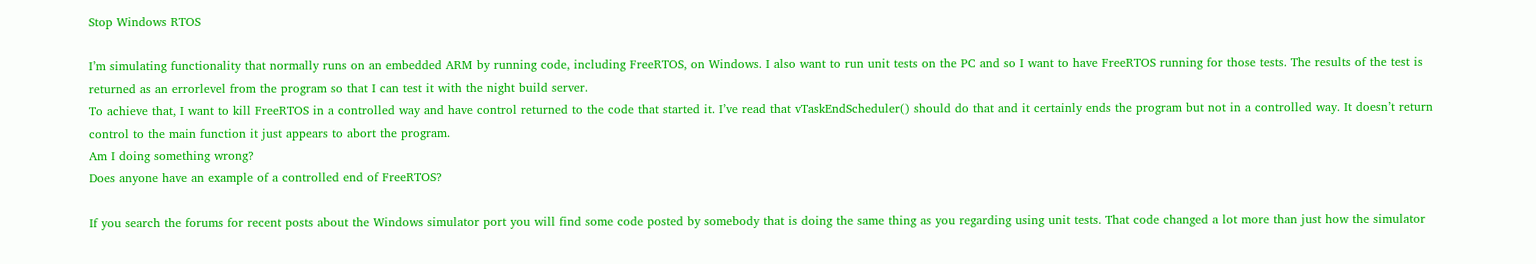Stop Windows RTOS

I’m simulating functionality that normally runs on an embedded ARM by running code, including FreeRTOS, on Windows. I also want to run unit tests on the PC and so I want to have FreeRTOS running for those tests. The results of the test is returned as an errorlevel from the program so that I can test it with the night build server.
To achieve that, I want to kill FreeRTOS in a controlled way and have control returned to the code that started it. I’ve read that vTaskEndScheduler() should do that and it certainly ends the program but not in a controlled way. It doesn’t return control to the main function it just appears to abort the program.
Am I doing something wrong?
Does anyone have an example of a controlled end of FreeRTOS?

If you search the forums for recent posts about the Windows simulator port you will find some code posted by somebody that is doing the same thing as you regarding using unit tests. That code changed a lot more than just how the simulator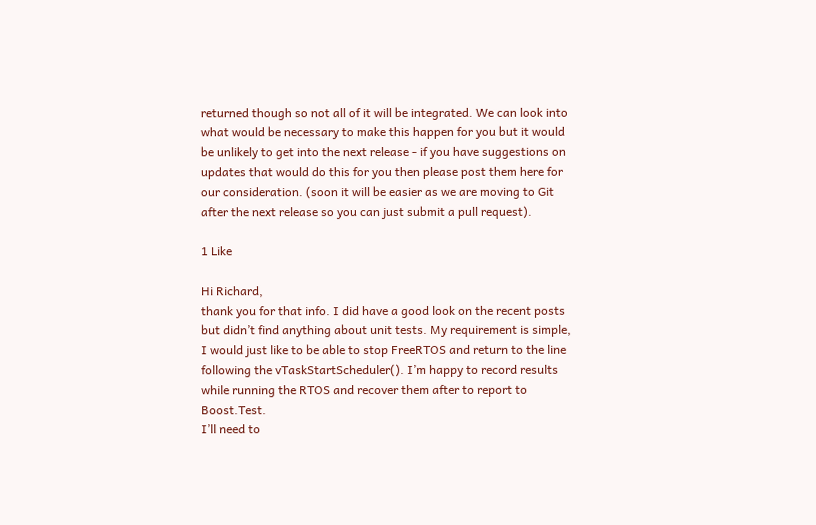returned though so not all of it will be integrated. We can look into what would be necessary to make this happen for you but it would be unlikely to get into the next release - if you have suggestions on updates that would do this for you then please post them here for our consideration. (soon it will be easier as we are moving to Git after the next release so you can just submit a pull request).

1 Like

Hi Richard,
thank you for that info. I did have a good look on the recent posts but didn’t find anything about unit tests. My requirement is simple, I would just like to be able to stop FreeRTOS and return to the line following the vTaskStartScheduler(). I’m happy to record results while running the RTOS and recover them after to report to Boost.Test.
I’ll need to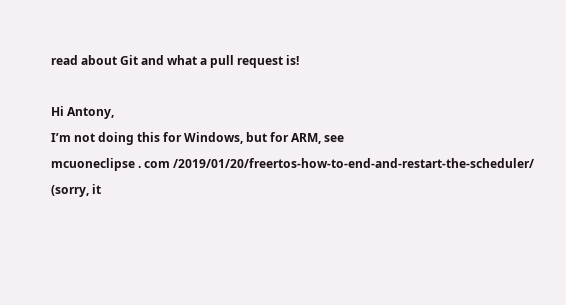read about Git and what a pull request is!

Hi Antony,
I’m not doing this for Windows, but for ARM, see
mcuoneclipse . com /2019/01/20/freertos-how-to-end-and-restart-the-scheduler/
(sorry, it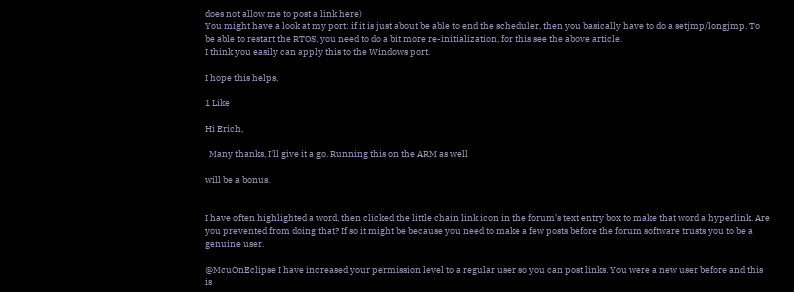does not allow me to post a link here)
You might have a look at my port: if it is just about be able to end the scheduler, then you basically have to do a setjmp/longjmp. To be able to restart the RTOS, you need to do a bit more re-initialization, for this see the above article.
I think you easily can apply this to the Windows port.

I hope this helps,

1 Like

Hi Erich,

  Many thanks, I'll give it a go. Running this on the ARM as well

will be a bonus.


I have often highlighted a word, then clicked the little chain link icon in the forum’s text entry box to make that word a hyperlink. Are you prevented from doing that? If so it might be because you need to make a few posts before the forum software trusts you to be a genuine user.

@McuOnEclipse I have increased your permission level to a regular user so you can post links. You were a new user before and this is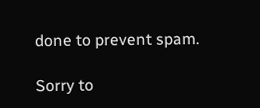done to prevent spam.

Sorry to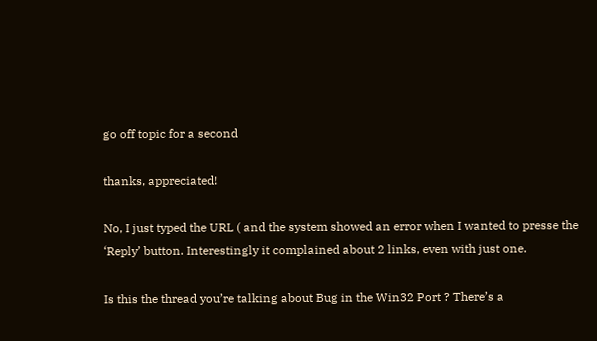go off topic for a second

thanks, appreciated!

No, I just typed the URL ( and the system showed an error when I wanted to presse the ‘Reply’ button. Interestingly it complained about 2 links, even with just one.

Is this the thread you’re talking about Bug in the Win32 Port ? There’s a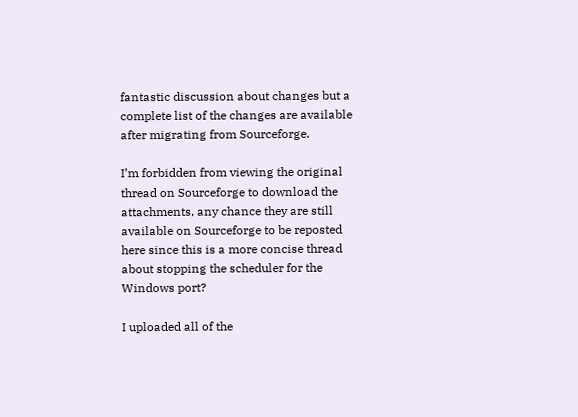fantastic discussion about changes but a complete list of the changes are available after migrating from Sourceforge.

I’m forbidden from viewing the original thread on Sourceforge to download the attachments, any chance they are still available on Sourceforge to be reposted here since this is a more concise thread about stopping the scheduler for the Windows port?

I uploaded all of the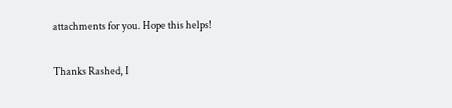attachments for you. Hope this helps!

Thanks Rashed, I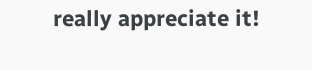really appreciate it!